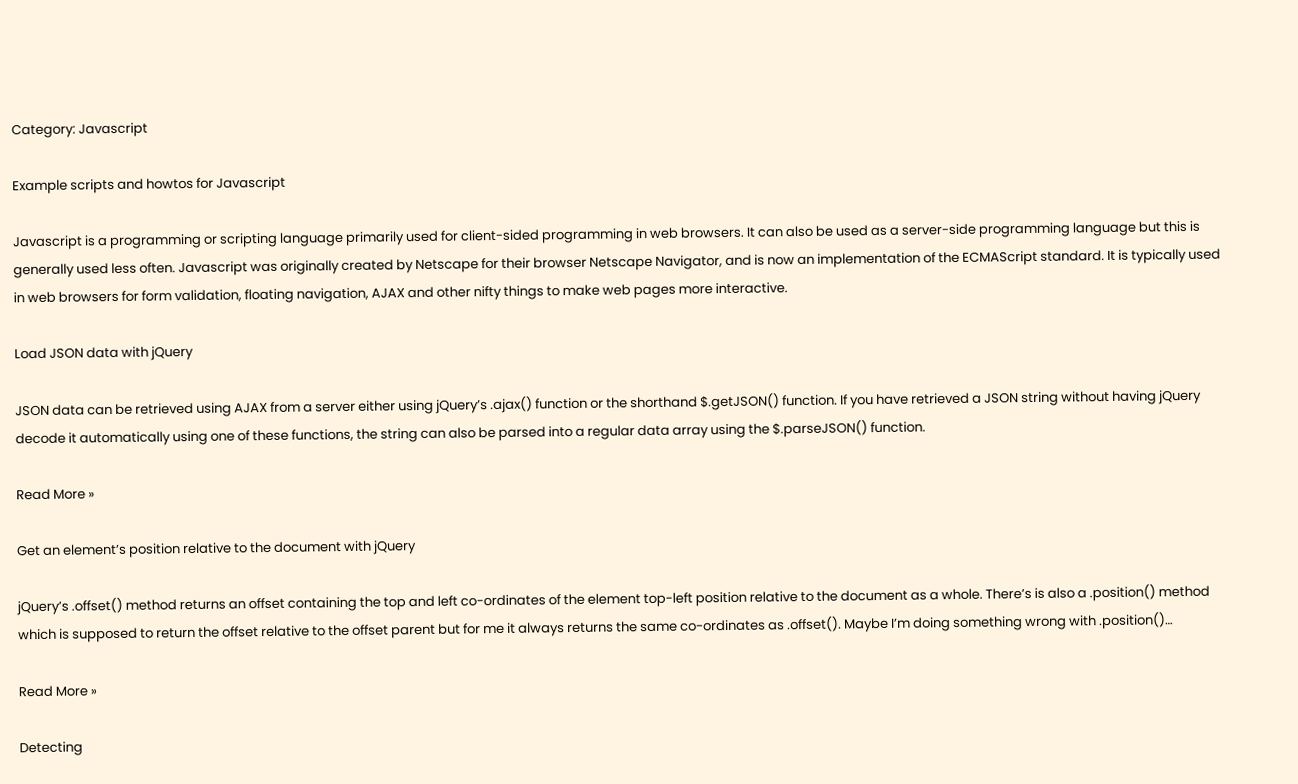Category: Javascript

Example scripts and howtos for Javascript

Javascript is a programming or scripting language primarily used for client-sided programming in web browsers. It can also be used as a server-side programming language but this is generally used less often. Javascript was originally created by Netscape for their browser Netscape Navigator, and is now an implementation of the ECMAScript standard. It is typically used in web browsers for form validation, floating navigation, AJAX and other nifty things to make web pages more interactive.

Load JSON data with jQuery

JSON data can be retrieved using AJAX from a server either using jQuery’s .ajax() function or the shorthand $.getJSON() function. If you have retrieved a JSON string without having jQuery decode it automatically using one of these functions, the string can also be parsed into a regular data array using the $.parseJSON() function.

Read More »

Get an element’s position relative to the document with jQuery

jQuery’s .offset() method returns an offset containing the top and left co-ordinates of the element top-left position relative to the document as a whole. There’s is also a .position() method which is supposed to return the offset relative to the offset parent but for me it always returns the same co-ordinates as .offset(). Maybe I’m doing something wrong with .position()…

Read More »

Detecting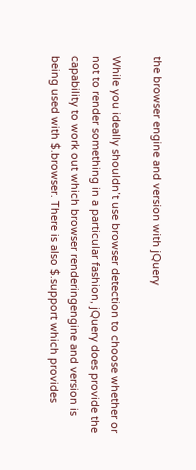the browser engine and version with jQuery

While you ideally shouldn’t use browser detection to choose whether or not to render something in a particular fashion, jQuery does provide the capability to work out which browser renderingengine and version is being used with $.browser. There is also $.support which provides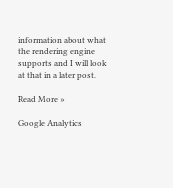information about what the rendering engine supports and I will look at that in a later post.

Read More »

Google Analytics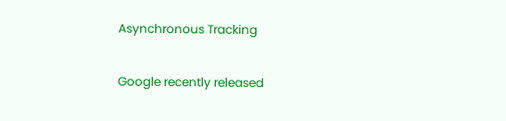Asynchronous Tracking

Google recently released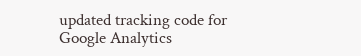updated tracking code for Google Analytics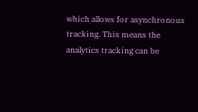which allows for asynchronous tracking. This means the analytics tracking can be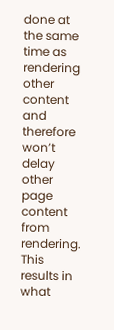done at the same time as rendering other content and therefore won’t delay other page content from rendering. This results in what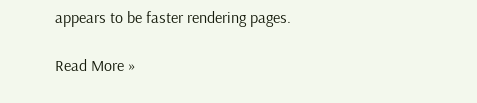appears to be faster rendering pages.

Read More »